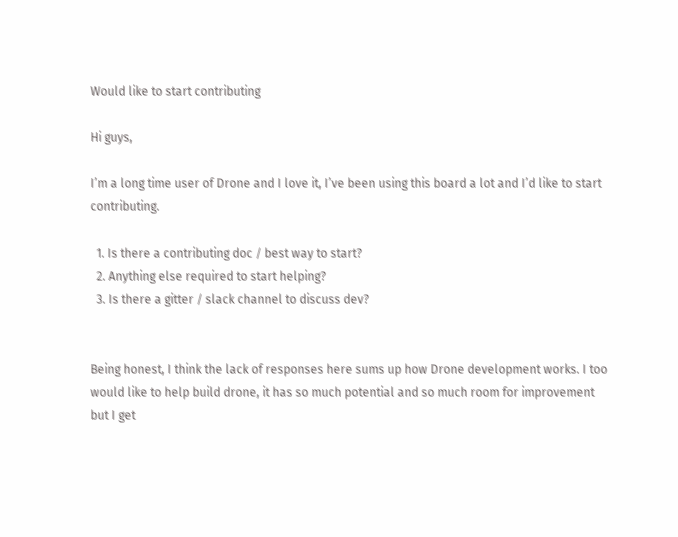Would like to start contributing

Hi guys,

I’m a long time user of Drone and I love it, I’ve been using this board a lot and I’d like to start contributing.

  1. Is there a contributing doc / best way to start?
  2. Anything else required to start helping?
  3. Is there a gitter / slack channel to discuss dev?


Being honest, I think the lack of responses here sums up how Drone development works. I too would like to help build drone, it has so much potential and so much room for improvement but I get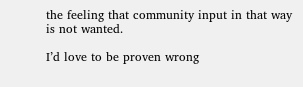the feeling that community input in that way is not wanted.

I’d love to be proven wrong